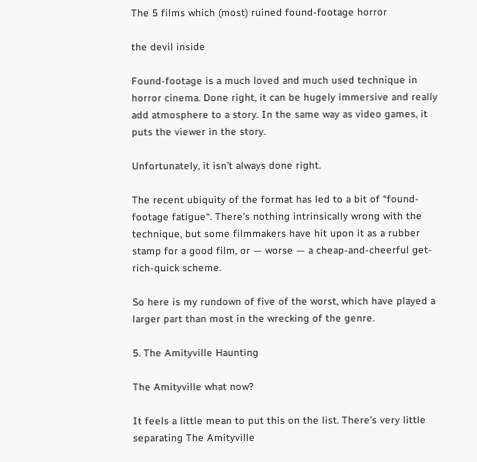The 5 films which (most) ruined found-footage horror

the devil inside

Found-footage is a much loved and much used technique in horror cinema. Done right, it can be hugely immersive and really add atmosphere to a story. In the same way as video games, it puts the viewer in the story.

Unfortunately, it isn’t always done right.

The recent ubiquity of the format has led to a bit of “found-footage fatigue“. There’s nothing intrinsically wrong with the technique, but some filmmakers have hit upon it as a rubber stamp for a good film, or — worse — a cheap-and-cheerful get-rich-quick scheme.

So here is my rundown of five of the worst, which have played a larger part than most in the wrecking of the genre.

5. The Amityville Haunting

The Amityville what now?

It feels a little mean to put this on the list. There’s very little separating The Amityville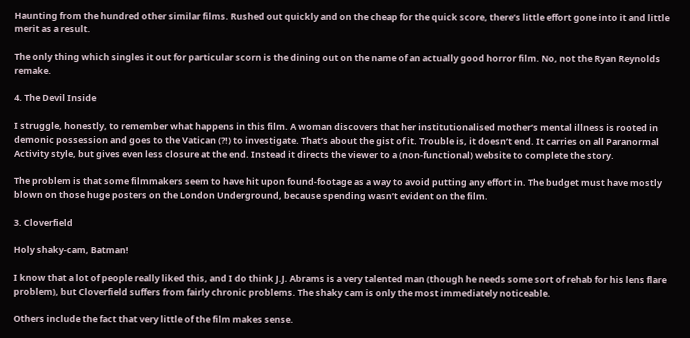Haunting from the hundred other similar films. Rushed out quickly and on the cheap for the quick score, there’s little effort gone into it and little merit as a result.

The only thing which singles it out for particular scorn is the dining out on the name of an actually good horror film. No, not the Ryan Reynolds remake.

4. The Devil Inside

I struggle, honestly, to remember what happens in this film. A woman discovers that her institutionalised mother’s mental illness is rooted in demonic possession and goes to the Vatican (?!) to investigate. That’s about the gist of it. Trouble is, it doesn’t end. It carries on all Paranormal Activity style, but gives even less closure at the end. Instead it directs the viewer to a (non-functional) website to complete the story.

The problem is that some filmmakers seem to have hit upon found-footage as a way to avoid putting any effort in. The budget must have mostly blown on those huge posters on the London Underground, because spending wasn’t evident on the film.

3. Cloverfield

Holy shaky-cam, Batman!

I know that a lot of people really liked this, and I do think J.J. Abrams is a very talented man (though he needs some sort of rehab for his lens flare problem), but Cloverfield suffers from fairly chronic problems. The shaky cam is only the most immediately noticeable.

Others include the fact that very little of the film makes sense.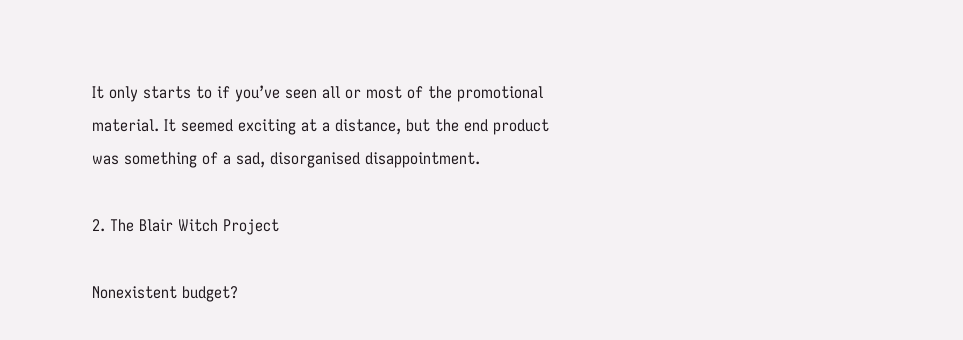It only starts to if you’ve seen all or most of the promotional material. It seemed exciting at a distance, but the end product was something of a sad, disorganised disappointment.

2. The Blair Witch Project

Nonexistent budget?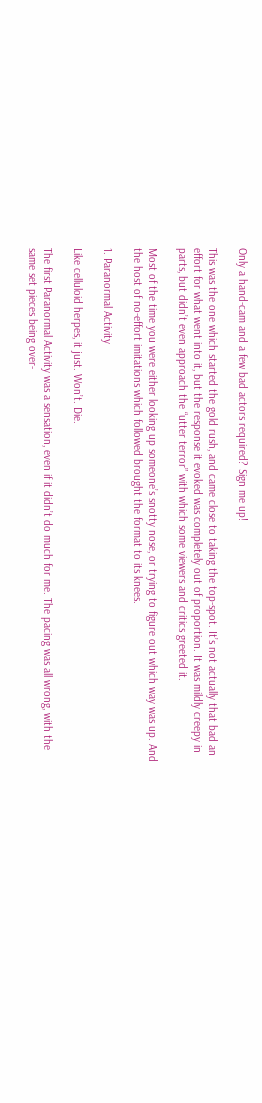Only a hand-cam and a few bad actors required? Sign me up!

This was the one which started the gold rush, and came close to taking the top-spot. It’s not actually that bad an effort for what went into it, but the response it evoked was completely out of proportion. It was mildly creepy in parts, but didn’t even approach the “utter terror” with which some viewers and critics greeted it.

Most of the time you were either looking up someone’s snotty nose, or trying to figure out which way was up. And the host of no-effort imitations which followed brought the format to its knees.

1. Paranormal Activity

Like celluloid herpes, it just. Won’t. Die.

The first Paranormal Activity was a sensation, even if it didn’t do much for me. The pacing was all wrong, with the same set pieces being over-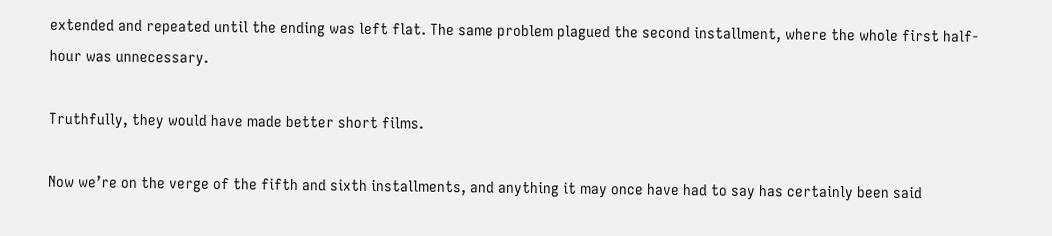extended and repeated until the ending was left flat. The same problem plagued the second installment, where the whole first half-hour was unnecessary.

Truthfully, they would have made better short films.

Now we’re on the verge of the fifth and sixth installments, and anything it may once have had to say has certainly been said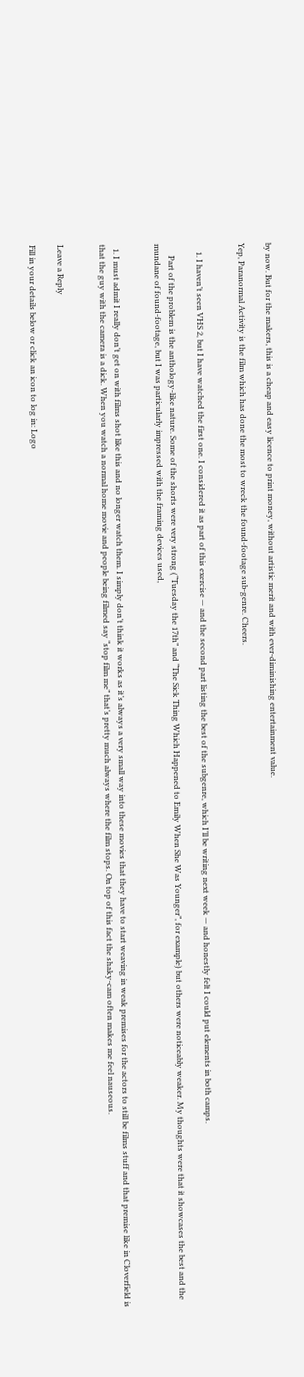by now. But for the makers, this is a cheap and easy licence to print money, without artistic merit and with ever-diminishing entertainment value.

Yep, Paranormal Activity is the film which has done the most to wreck the found-footage sub-genre. Cheers.


    1. I haven’t seen VHS 2, but I have watched the first one. I considered it as part of this exercise — and the second part listing the best of the subgenre, which I’ll be writing next week — and honestly felt I could put elements in both camps.

      Part of the problem is the anthology-like nature. Some of the shorts were very strong (“Tuesday the 17th” and “The Sick Thing Which Happened to Emily When She Was Younger”, for example) but others were noticeably weaker. My thoughts were that it showcases the best and the mundane of found-footage, but I was particularly impressed with the framing devices used,


  1. I must admit I really don’t get on with films shot like this and no longer watch them. I simply don’t think it works as it’s always a very small way into these movies that they have to start weaving in weak premises for the actors to still be films stuff and that premise like in Cloverfield is that the guy with the camera is a dick. When you watch a normal home movie and people being filmed say “stop film me” that’s pretty much always where the film stops. On top of this fact the shaky-cam often makes me feel nauseous.


Leave a Reply

Fill in your details below or click an icon to log in: Logo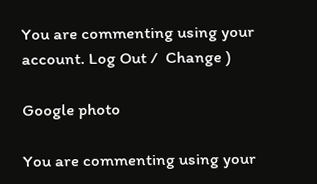You are commenting using your account. Log Out /  Change )

Google photo

You are commenting using your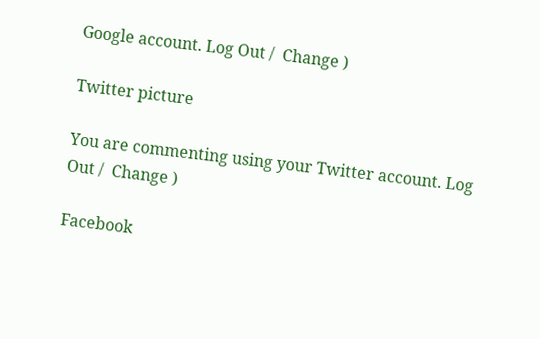Google account. Log Out /  Change )

Twitter picture

You are commenting using your Twitter account. Log Out /  Change )

Facebook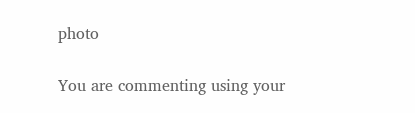photo

You are commenting using your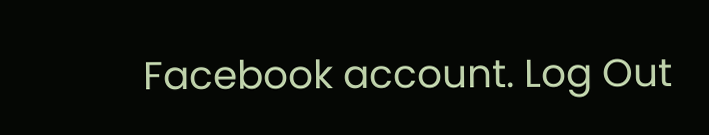Facebook account. Log Out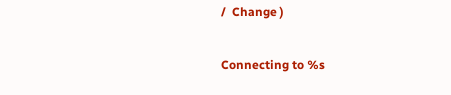/  Change )

Connecting to %s